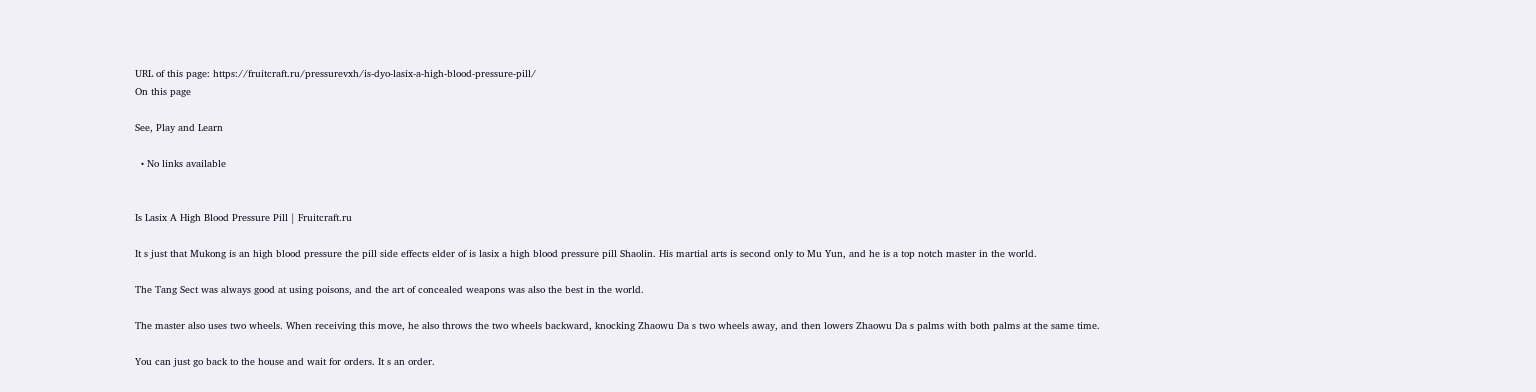URL of this page: https://fruitcraft.ru/pressurevxh/is-dyo-lasix-a-high-blood-pressure-pill/
On this page

See, Play and Learn

  • No links available


Is Lasix A High Blood Pressure Pill | Fruitcraft.ru

It s just that Mukong is an high blood pressure the pill side effects elder of is lasix a high blood pressure pill Shaolin. His martial arts is second only to Mu Yun, and he is a top notch master in the world.

The Tang Sect was always good at using poisons, and the art of concealed weapons was also the best in the world.

The master also uses two wheels. When receiving this move, he also throws the two wheels backward, knocking Zhaowu Da s two wheels away, and then lowers Zhaowu Da s palms with both palms at the same time.

You can just go back to the house and wait for orders. It s an order.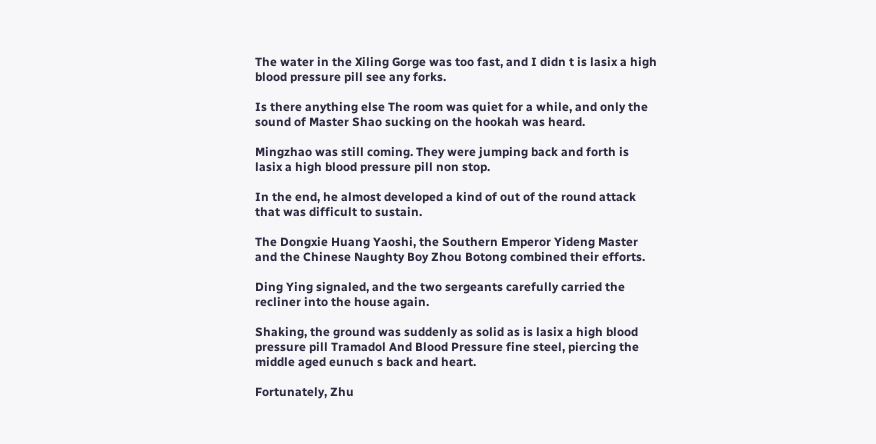The water in the Xiling Gorge was too fast, and I didn t is lasix a high blood pressure pill see any forks.

Is there anything else The room was quiet for a while, and only the sound of Master Shao sucking on the hookah was heard.

Mingzhao was still coming. They were jumping back and forth is lasix a high blood pressure pill non stop.

In the end, he almost developed a kind of out of the round attack that was difficult to sustain.

The Dongxie Huang Yaoshi, the Southern Emperor Yideng Master and the Chinese Naughty Boy Zhou Botong combined their efforts.

Ding Ying signaled, and the two sergeants carefully carried the recliner into the house again.

Shaking, the ground was suddenly as solid as is lasix a high blood pressure pill Tramadol And Blood Pressure fine steel, piercing the middle aged eunuch s back and heart.

Fortunately, Zhu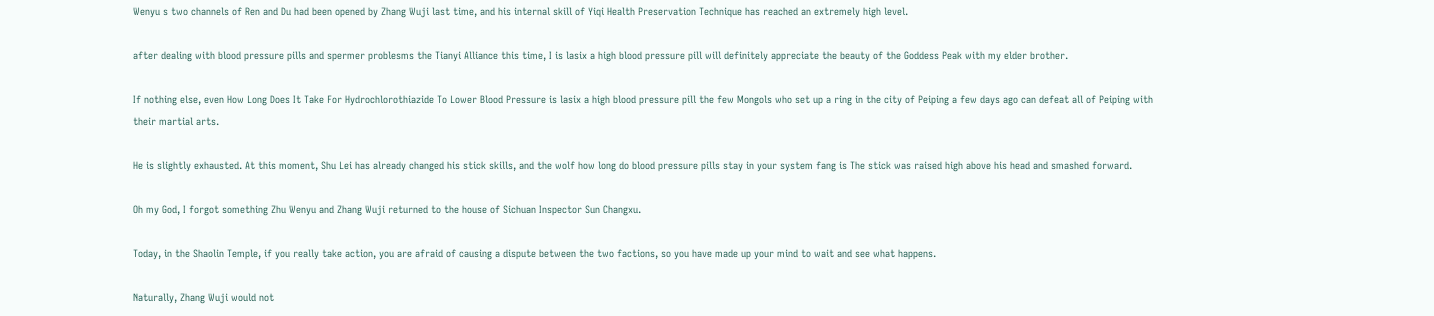Wenyu s two channels of Ren and Du had been opened by Zhang Wuji last time, and his internal skill of Yiqi Health Preservation Technique has reached an extremely high level.

after dealing with blood pressure pills and spermer problesms the Tianyi Alliance this time, I is lasix a high blood pressure pill will definitely appreciate the beauty of the Goddess Peak with my elder brother.

If nothing else, even How Long Does It Take For Hydrochlorothiazide To Lower Blood Pressure is lasix a high blood pressure pill the few Mongols who set up a ring in the city of Peiping a few days ago can defeat all of Peiping with their martial arts.

He is slightly exhausted. At this moment, Shu Lei has already changed his stick skills, and the wolf how long do blood pressure pills stay in your system fang is The stick was raised high above his head and smashed forward.

Oh my God, I forgot something Zhu Wenyu and Zhang Wuji returned to the house of Sichuan Inspector Sun Changxu.

Today, in the Shaolin Temple, if you really take action, you are afraid of causing a dispute between the two factions, so you have made up your mind to wait and see what happens.

Naturally, Zhang Wuji would not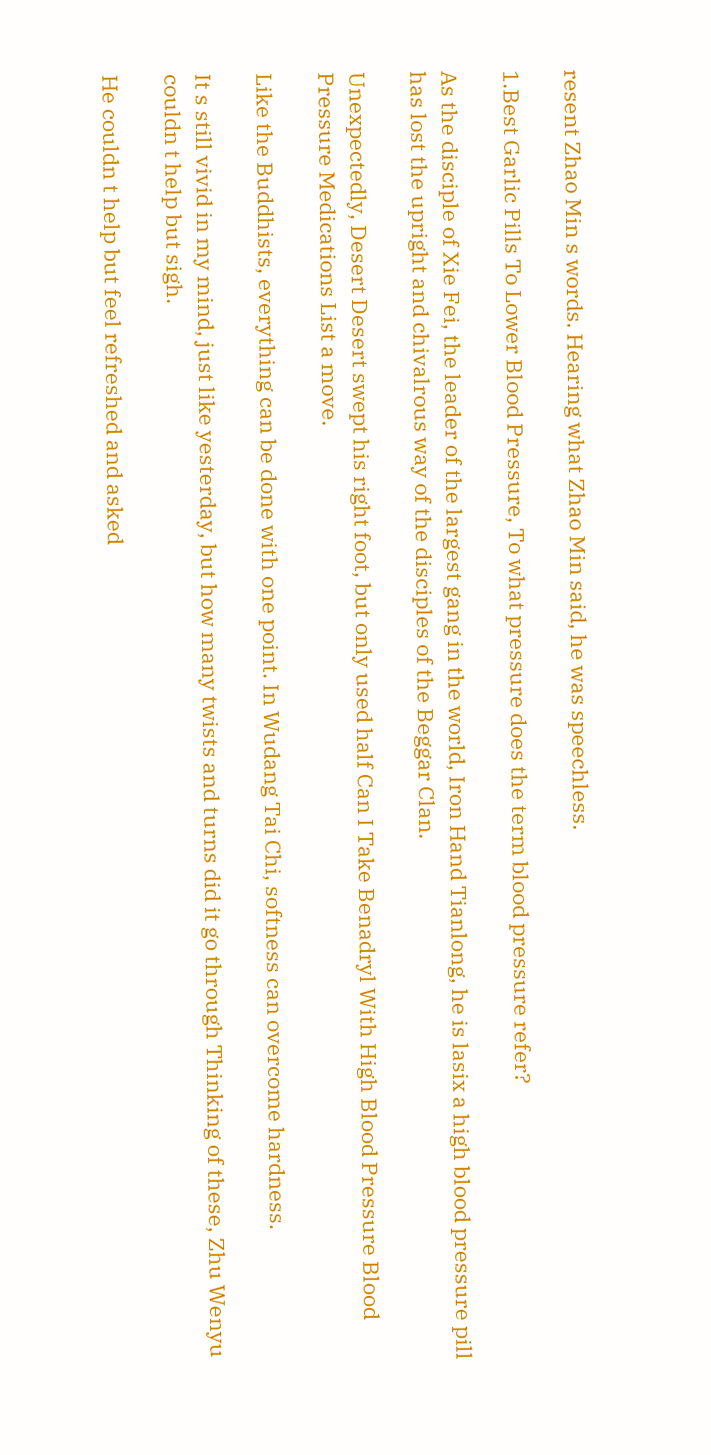resent Zhao Min s words. Hearing what Zhao Min said, he was speechless.

1.Best Garlic Pills To Lower Blood Pressure, To what pressure does the term blood pressure refer?

As the disciple of Xie Fei, the leader of the largest gang in the world, Iron Hand Tianlong, he is lasix a high blood pressure pill has lost the upright and chivalrous way of the disciples of the Beggar Clan.

Unexpectedly, Desert Desert swept his right foot, but only used half Can I Take Benadryl With High Blood Pressure Blood Pressure Medications List a move.

Like the Buddhists, everything can be done with one point. In Wudang Tai Chi, softness can overcome hardness.

It s still vivid in my mind, just like yesterday, but how many twists and turns did it go through Thinking of these, Zhu Wenyu couldn t help but sigh.

He couldn t help but feel refreshed and asked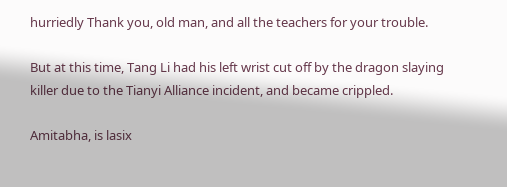hurriedly Thank you, old man, and all the teachers for your trouble.

But at this time, Tang Li had his left wrist cut off by the dragon slaying killer due to the Tianyi Alliance incident, and became crippled.

Amitabha, is lasix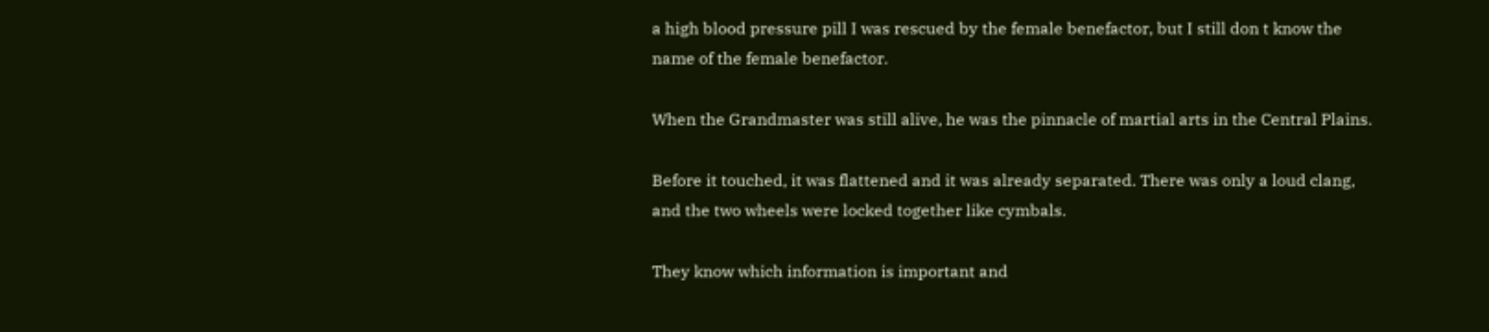a high blood pressure pill I was rescued by the female benefactor, but I still don t know the name of the female benefactor.

When the Grandmaster was still alive, he was the pinnacle of martial arts in the Central Plains.

Before it touched, it was flattened and it was already separated. There was only a loud clang, and the two wheels were locked together like cymbals.

They know which information is important and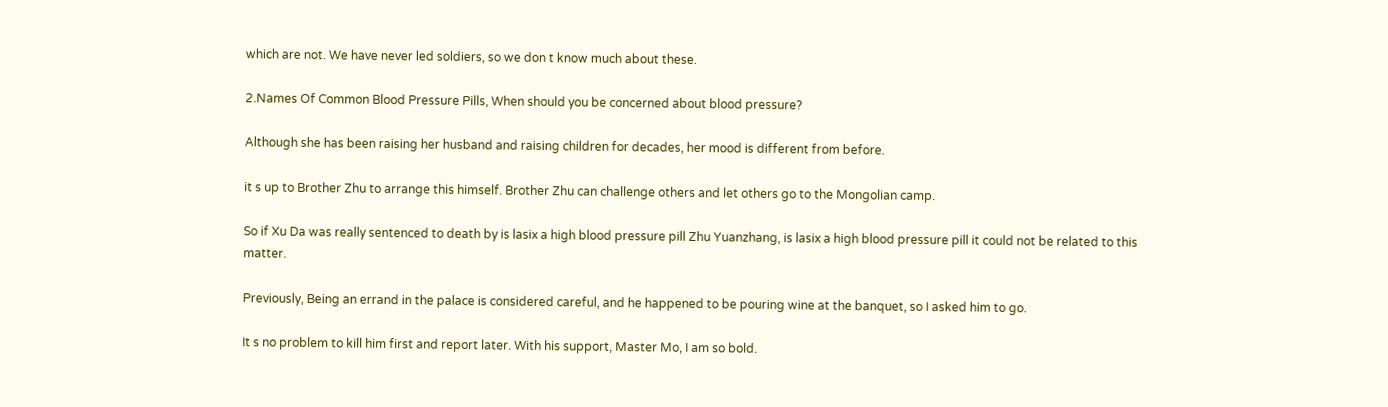which are not. We have never led soldiers, so we don t know much about these.

2.Names Of Common Blood Pressure Pills, When should you be concerned about blood pressure?

Although she has been raising her husband and raising children for decades, her mood is different from before.

it s up to Brother Zhu to arrange this himself. Brother Zhu can challenge others and let others go to the Mongolian camp.

So if Xu Da was really sentenced to death by is lasix a high blood pressure pill Zhu Yuanzhang, is lasix a high blood pressure pill it could not be related to this matter.

Previously, Being an errand in the palace is considered careful, and he happened to be pouring wine at the banquet, so I asked him to go.

It s no problem to kill him first and report later. With his support, Master Mo, I am so bold.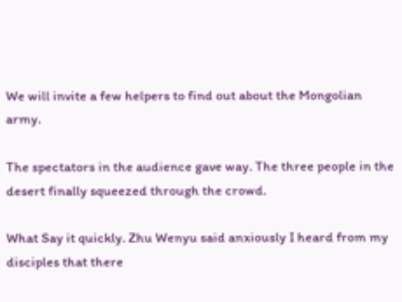We will invite a few helpers to find out about the Mongolian army.

The spectators in the audience gave way. The three people in the desert finally squeezed through the crowd.

What Say it quickly. Zhu Wenyu said anxiously I heard from my disciples that there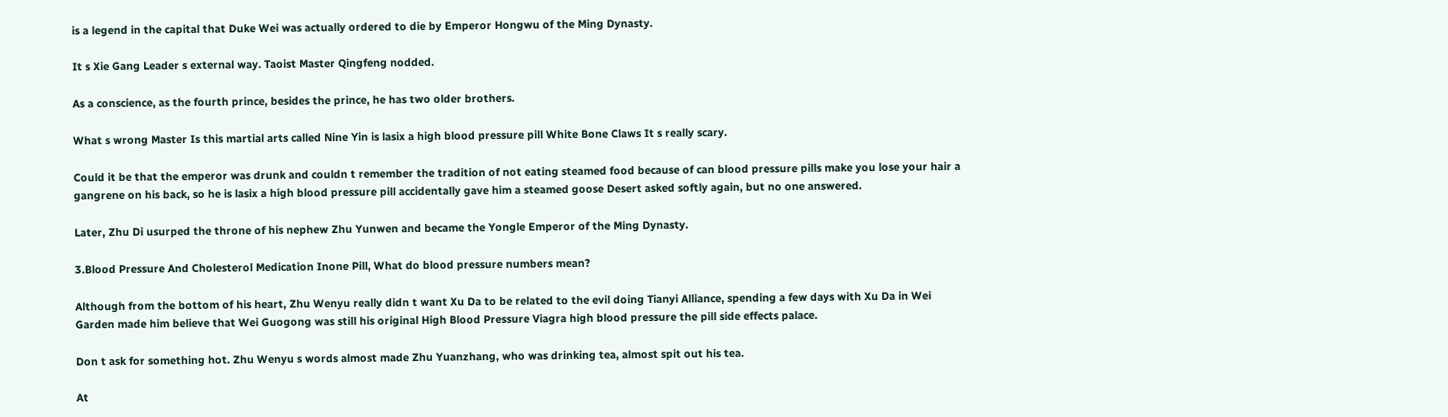is a legend in the capital that Duke Wei was actually ordered to die by Emperor Hongwu of the Ming Dynasty.

It s Xie Gang Leader s external way. Taoist Master Qingfeng nodded.

As a conscience, as the fourth prince, besides the prince, he has two older brothers.

What s wrong Master Is this martial arts called Nine Yin is lasix a high blood pressure pill White Bone Claws It s really scary.

Could it be that the emperor was drunk and couldn t remember the tradition of not eating steamed food because of can blood pressure pills make you lose your hair a gangrene on his back, so he is lasix a high blood pressure pill accidentally gave him a steamed goose Desert asked softly again, but no one answered.

Later, Zhu Di usurped the throne of his nephew Zhu Yunwen and became the Yongle Emperor of the Ming Dynasty.

3.Blood Pressure And Cholesterol Medication Inone Pill, What do blood pressure numbers mean?

Although from the bottom of his heart, Zhu Wenyu really didn t want Xu Da to be related to the evil doing Tianyi Alliance, spending a few days with Xu Da in Wei Garden made him believe that Wei Guogong was still his original High Blood Pressure Viagra high blood pressure the pill side effects palace.

Don t ask for something hot. Zhu Wenyu s words almost made Zhu Yuanzhang, who was drinking tea, almost spit out his tea.

At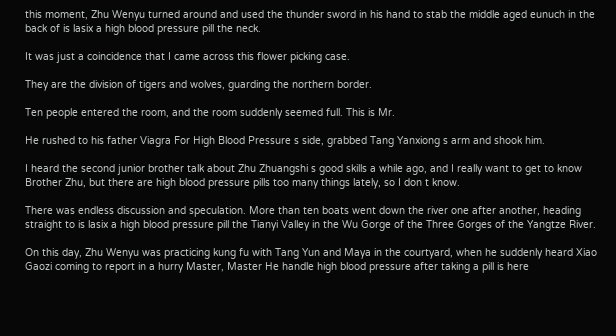this moment, Zhu Wenyu turned around and used the thunder sword in his hand to stab the middle aged eunuch in the back of is lasix a high blood pressure pill the neck.

It was just a coincidence that I came across this flower picking case.

They are the division of tigers and wolves, guarding the northern border.

Ten people entered the room, and the room suddenly seemed full. This is Mr.

He rushed to his father Viagra For High Blood Pressure s side, grabbed Tang Yanxiong s arm and shook him.

I heard the second junior brother talk about Zhu Zhuangshi s good skills a while ago, and I really want to get to know Brother Zhu, but there are high blood pressure pills too many things lately, so I don t know.

There was endless discussion and speculation. More than ten boats went down the river one after another, heading straight to is lasix a high blood pressure pill the Tianyi Valley in the Wu Gorge of the Three Gorges of the Yangtze River.

On this day, Zhu Wenyu was practicing kung fu with Tang Yun and Maya in the courtyard, when he suddenly heard Xiao Gaozi coming to report in a hurry Master, Master He handle high blood pressure after taking a pill is here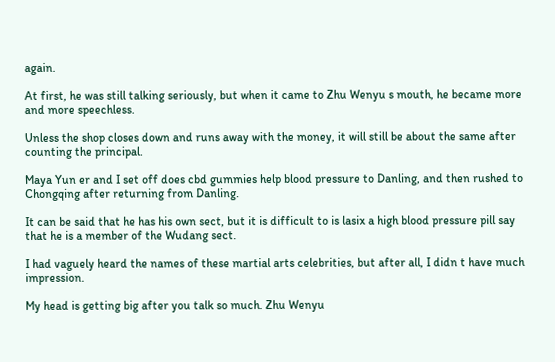again.

At first, he was still talking seriously, but when it came to Zhu Wenyu s mouth, he became more and more speechless.

Unless the shop closes down and runs away with the money, it will still be about the same after counting the principal.

Maya Yun er and I set off does cbd gummies help blood pressure to Danling, and then rushed to Chongqing after returning from Danling.

It can be said that he has his own sect, but it is difficult to is lasix a high blood pressure pill say that he is a member of the Wudang sect.

I had vaguely heard the names of these martial arts celebrities, but after all, I didn t have much impression.

My head is getting big after you talk so much. Zhu Wenyu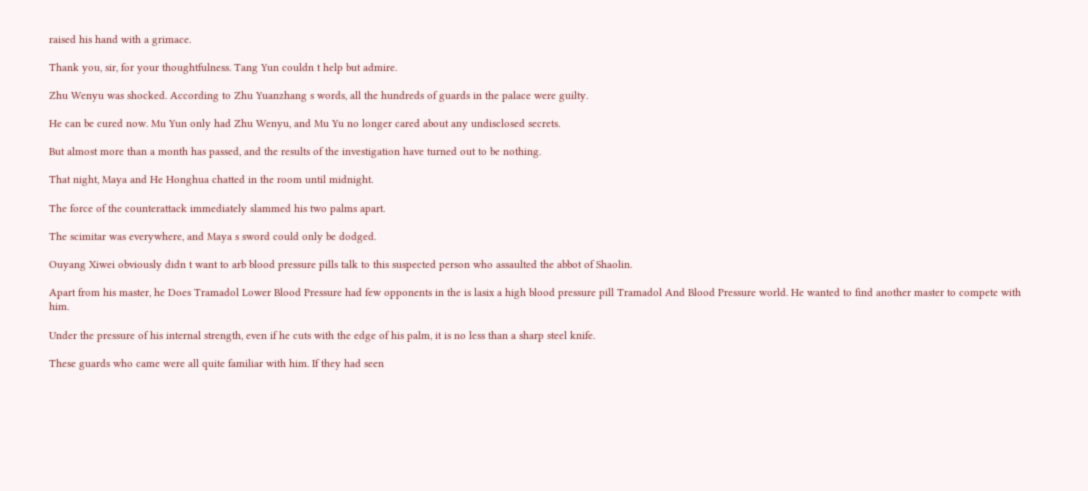raised his hand with a grimace.

Thank you, sir, for your thoughtfulness. Tang Yun couldn t help but admire.

Zhu Wenyu was shocked. According to Zhu Yuanzhang s words, all the hundreds of guards in the palace were guilty.

He can be cured now. Mu Yun only had Zhu Wenyu, and Mu Yu no longer cared about any undisclosed secrets.

But almost more than a month has passed, and the results of the investigation have turned out to be nothing.

That night, Maya and He Honghua chatted in the room until midnight.

The force of the counterattack immediately slammed his two palms apart.

The scimitar was everywhere, and Maya s sword could only be dodged.

Ouyang Xiwei obviously didn t want to arb blood pressure pills talk to this suspected person who assaulted the abbot of Shaolin.

Apart from his master, he Does Tramadol Lower Blood Pressure had few opponents in the is lasix a high blood pressure pill Tramadol And Blood Pressure world. He wanted to find another master to compete with him.

Under the pressure of his internal strength, even if he cuts with the edge of his palm, it is no less than a sharp steel knife.

These guards who came were all quite familiar with him. If they had seen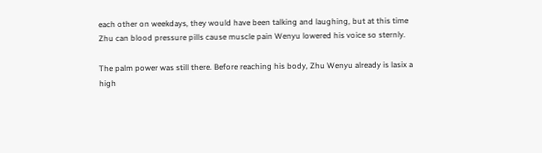each other on weekdays, they would have been talking and laughing, but at this time Zhu can blood pressure pills cause muscle pain Wenyu lowered his voice so sternly.

The palm power was still there. Before reaching his body, Zhu Wenyu already is lasix a high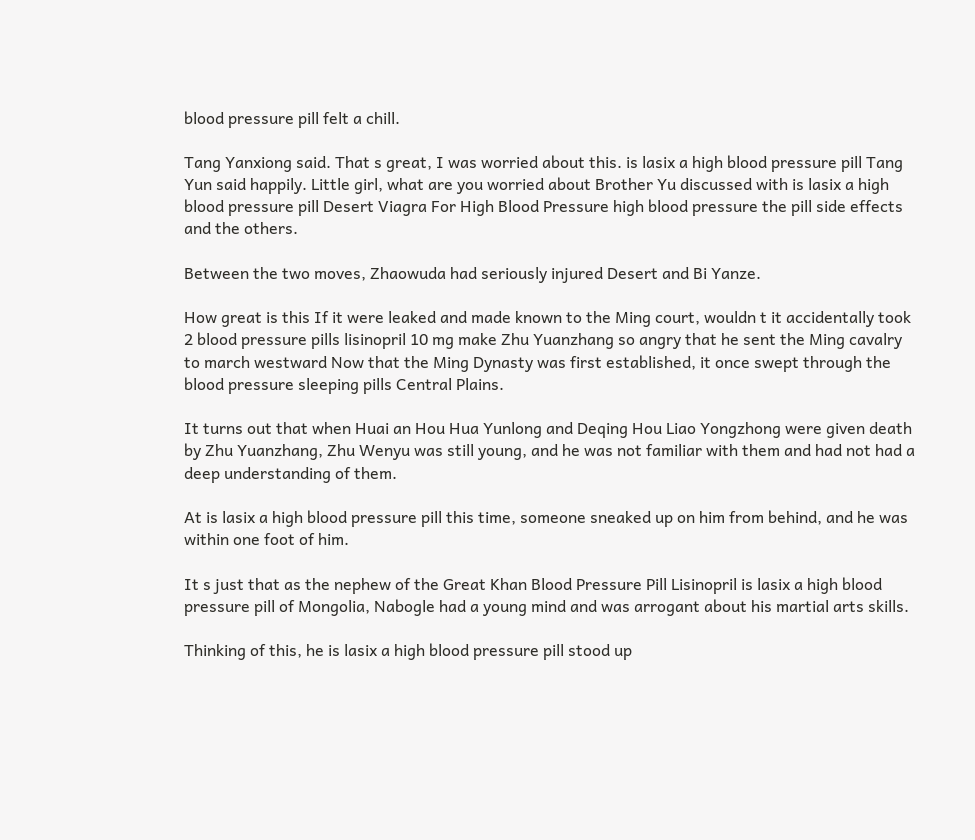blood pressure pill felt a chill.

Tang Yanxiong said. That s great, I was worried about this. is lasix a high blood pressure pill Tang Yun said happily. Little girl, what are you worried about Brother Yu discussed with is lasix a high blood pressure pill Desert Viagra For High Blood Pressure high blood pressure the pill side effects and the others.

Between the two moves, Zhaowuda had seriously injured Desert and Bi Yanze.

How great is this If it were leaked and made known to the Ming court, wouldn t it accidentally took 2 blood pressure pills lisinopril 10 mg make Zhu Yuanzhang so angry that he sent the Ming cavalry to march westward Now that the Ming Dynasty was first established, it once swept through the blood pressure sleeping pills Central Plains.

It turns out that when Huai an Hou Hua Yunlong and Deqing Hou Liao Yongzhong were given death by Zhu Yuanzhang, Zhu Wenyu was still young, and he was not familiar with them and had not had a deep understanding of them.

At is lasix a high blood pressure pill this time, someone sneaked up on him from behind, and he was within one foot of him.

It s just that as the nephew of the Great Khan Blood Pressure Pill Lisinopril is lasix a high blood pressure pill of Mongolia, Nabogle had a young mind and was arrogant about his martial arts skills.

Thinking of this, he is lasix a high blood pressure pill stood up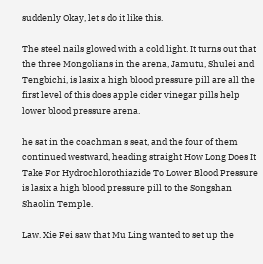suddenly Okay, let s do it like this.

The steel nails glowed with a cold light. It turns out that the three Mongolians in the arena, Jamutu, Shulei and Tengbichi, is lasix a high blood pressure pill are all the first level of this does apple cider vinegar pills help lower blood pressure arena.

he sat in the coachman s seat, and the four of them continued westward, heading straight How Long Does It Take For Hydrochlorothiazide To Lower Blood Pressure is lasix a high blood pressure pill to the Songshan Shaolin Temple.

Law. Xie Fei saw that Mu Ling wanted to set up the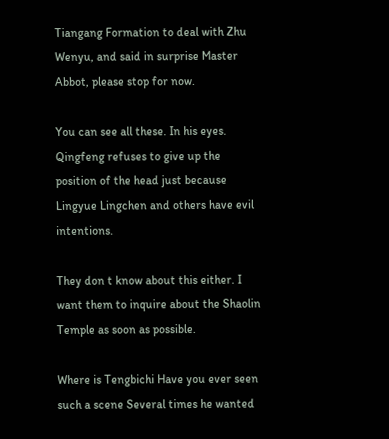Tiangang Formation to deal with Zhu Wenyu, and said in surprise Master Abbot, please stop for now.

You can see all these. In his eyes. Qingfeng refuses to give up the position of the head just because Lingyue Lingchen and others have evil intentions.

They don t know about this either. I want them to inquire about the Shaolin Temple as soon as possible.

Where is Tengbichi Have you ever seen such a scene Several times he wanted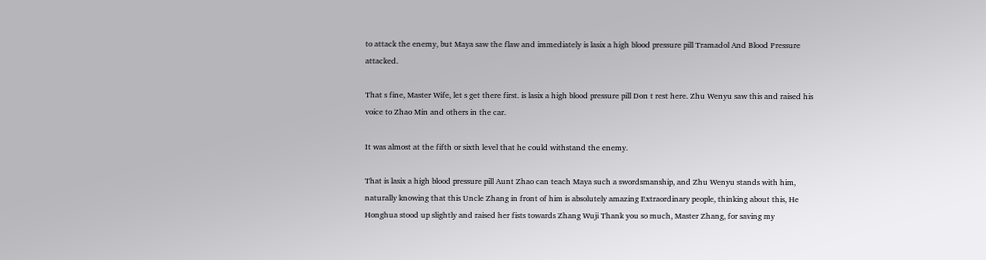to attack the enemy, but Maya saw the flaw and immediately is lasix a high blood pressure pill Tramadol And Blood Pressure attacked.

That s fine, Master Wife, let s get there first. is lasix a high blood pressure pill Don t rest here. Zhu Wenyu saw this and raised his voice to Zhao Min and others in the car.

It was almost at the fifth or sixth level that he could withstand the enemy.

That is lasix a high blood pressure pill Aunt Zhao can teach Maya such a swordsmanship, and Zhu Wenyu stands with him, naturally knowing that this Uncle Zhang in front of him is absolutely amazing Extraordinary people, thinking about this, He Honghua stood up slightly and raised her fists towards Zhang Wuji Thank you so much, Master Zhang, for saving my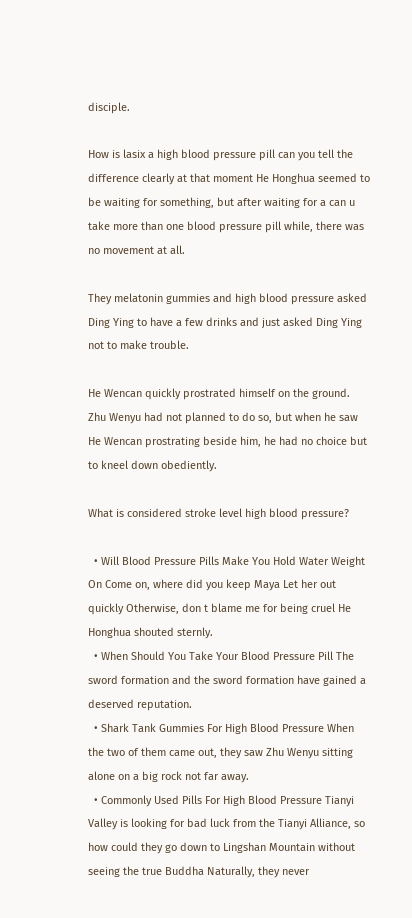disciple.

How is lasix a high blood pressure pill can you tell the difference clearly at that moment He Honghua seemed to be waiting for something, but after waiting for a can u take more than one blood pressure pill while, there was no movement at all.

They melatonin gummies and high blood pressure asked Ding Ying to have a few drinks and just asked Ding Ying not to make trouble.

He Wencan quickly prostrated himself on the ground. Zhu Wenyu had not planned to do so, but when he saw He Wencan prostrating beside him, he had no choice but to kneel down obediently.

What is considered stroke level high blood pressure?

  • Will Blood Pressure Pills Make You Hold Water Weight On Come on, where did you keep Maya Let her out quickly Otherwise, don t blame me for being cruel He Honghua shouted sternly.
  • When Should You Take Your Blood Pressure Pill The sword formation and the sword formation have gained a deserved reputation.
  • Shark Tank Gummies For High Blood Pressure When the two of them came out, they saw Zhu Wenyu sitting alone on a big rock not far away.
  • Commonly Used Pills For High Blood Pressure Tianyi Valley is looking for bad luck from the Tianyi Alliance, so how could they go down to Lingshan Mountain without seeing the true Buddha Naturally, they never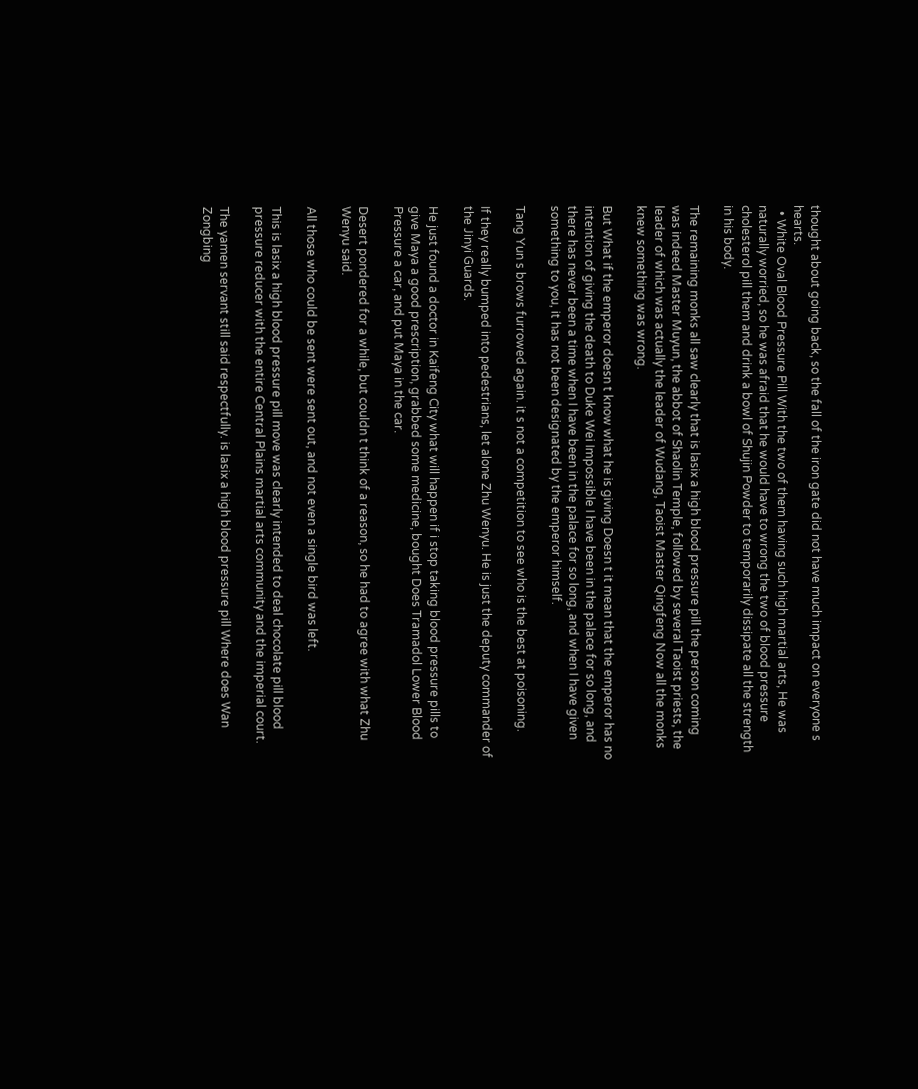thought about going back, so the fall of the iron gate did not have much impact on everyone s hearts.
  • White Oval Blood Pressure Pill With the two of them having such high martial arts, He was naturally worried, so he was afraid that he would have to wrong the two of blood pressure cholesterol pill them and drink a bowl of Shujin Powder to temporarily dissipate all the strength in his body.

The remaining monks all saw clearly that is lasix a high blood pressure pill the person coming was indeed Master Muyun, the abbot of Shaolin Temple, followed by several Taoist priests, the leader of which was actually the leader of Wudang, Taoist Master Qingfeng Now all the monks knew something was wrong.

But What if the emperor doesn t know what he is giving Doesn t it mean that the emperor has no intention of giving the death to Duke Wei Impossible I have been in the palace for so long, and there has never been a time when I have been in the palace for so long, and when I have given something to you, it has not been designated by the emperor himself.

Tang Yun s brows furrowed again. it s not a competition to see who is the best at poisoning.

If they really bumped into pedestrians, let alone Zhu Wenyu. He is just the deputy commander of the Jinyi Guards.

He just found a doctor in Kaifeng City what will happen if i stop taking blood pressure pills to give Maya a good prescription, grabbed some medicine, bought Does Tramadol Lower Blood Pressure a car, and put Maya in the car.

Desert pondered for a while, but couldn t think of a reason, so he had to agree with what Zhu Wenyu said.

All those who could be sent were sent out, and not even a single bird was left.

This is lasix a high blood pressure pill move was clearly intended to deal chocolate pill blood pressure reducer with the entire Central Plains martial arts community and the imperial court.

The yamen servant still said respectfully. is lasix a high blood pressure pill Where does Wan Zongbing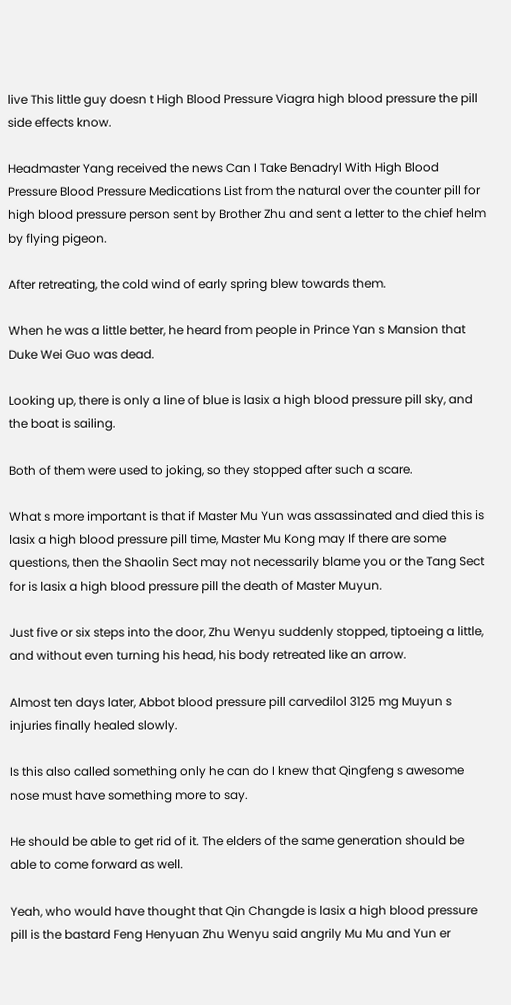live This little guy doesn t High Blood Pressure Viagra high blood pressure the pill side effects know.

Headmaster Yang received the news Can I Take Benadryl With High Blood Pressure Blood Pressure Medications List from the natural over the counter pill for high blood pressure person sent by Brother Zhu and sent a letter to the chief helm by flying pigeon.

After retreating, the cold wind of early spring blew towards them.

When he was a little better, he heard from people in Prince Yan s Mansion that Duke Wei Guo was dead.

Looking up, there is only a line of blue is lasix a high blood pressure pill sky, and the boat is sailing.

Both of them were used to joking, so they stopped after such a scare.

What s more important is that if Master Mu Yun was assassinated and died this is lasix a high blood pressure pill time, Master Mu Kong may If there are some questions, then the Shaolin Sect may not necessarily blame you or the Tang Sect for is lasix a high blood pressure pill the death of Master Muyun.

Just five or six steps into the door, Zhu Wenyu suddenly stopped, tiptoeing a little, and without even turning his head, his body retreated like an arrow.

Almost ten days later, Abbot blood pressure pill carvedilol 3125 mg Muyun s injuries finally healed slowly.

Is this also called something only he can do I knew that Qingfeng s awesome nose must have something more to say.

He should be able to get rid of it. The elders of the same generation should be able to come forward as well.

Yeah, who would have thought that Qin Changde is lasix a high blood pressure pill is the bastard Feng Henyuan Zhu Wenyu said angrily Mu Mu and Yun er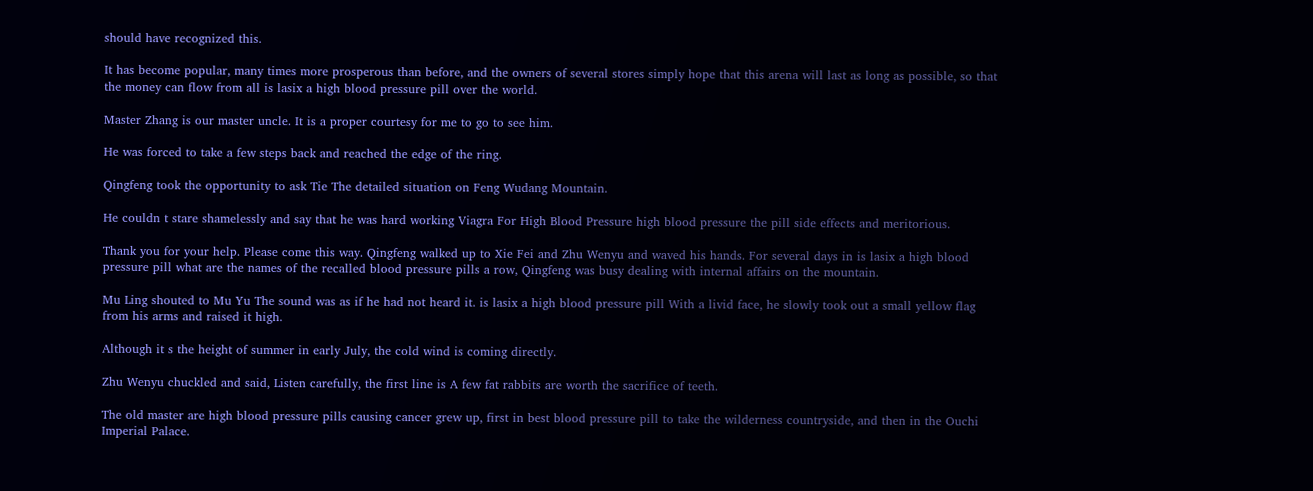should have recognized this.

It has become popular, many times more prosperous than before, and the owners of several stores simply hope that this arena will last as long as possible, so that the money can flow from all is lasix a high blood pressure pill over the world.

Master Zhang is our master uncle. It is a proper courtesy for me to go to see him.

He was forced to take a few steps back and reached the edge of the ring.

Qingfeng took the opportunity to ask Tie The detailed situation on Feng Wudang Mountain.

He couldn t stare shamelessly and say that he was hard working Viagra For High Blood Pressure high blood pressure the pill side effects and meritorious.

Thank you for your help. Please come this way. Qingfeng walked up to Xie Fei and Zhu Wenyu and waved his hands. For several days in is lasix a high blood pressure pill what are the names of the recalled blood pressure pills a row, Qingfeng was busy dealing with internal affairs on the mountain.

Mu Ling shouted to Mu Yu The sound was as if he had not heard it. is lasix a high blood pressure pill With a livid face, he slowly took out a small yellow flag from his arms and raised it high.

Although it s the height of summer in early July, the cold wind is coming directly.

Zhu Wenyu chuckled and said, Listen carefully, the first line is A few fat rabbits are worth the sacrifice of teeth.

The old master are high blood pressure pills causing cancer grew up, first in best blood pressure pill to take the wilderness countryside, and then in the Ouchi Imperial Palace.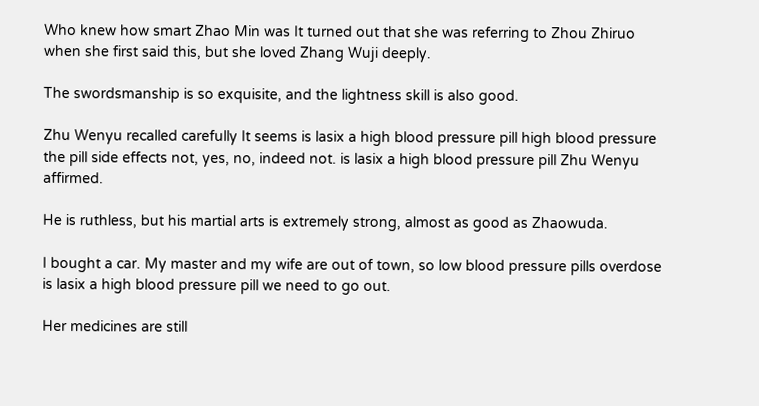Who knew how smart Zhao Min was It turned out that she was referring to Zhou Zhiruo when she first said this, but she loved Zhang Wuji deeply.

The swordsmanship is so exquisite, and the lightness skill is also good.

Zhu Wenyu recalled carefully It seems is lasix a high blood pressure pill high blood pressure the pill side effects not, yes, no, indeed not. is lasix a high blood pressure pill Zhu Wenyu affirmed.

He is ruthless, but his martial arts is extremely strong, almost as good as Zhaowuda.

I bought a car. My master and my wife are out of town, so low blood pressure pills overdose is lasix a high blood pressure pill we need to go out.

Her medicines are still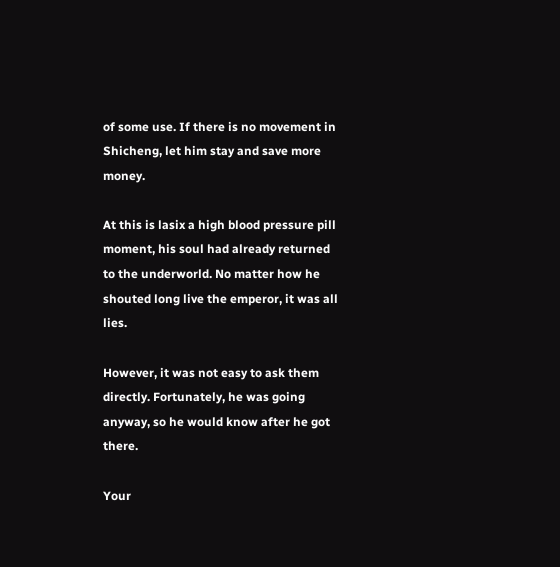of some use. If there is no movement in Shicheng, let him stay and save more money.

At this is lasix a high blood pressure pill moment, his soul had already returned to the underworld. No matter how he shouted long live the emperor, it was all lies.

However, it was not easy to ask them directly. Fortunately, he was going anyway, so he would know after he got there.

Your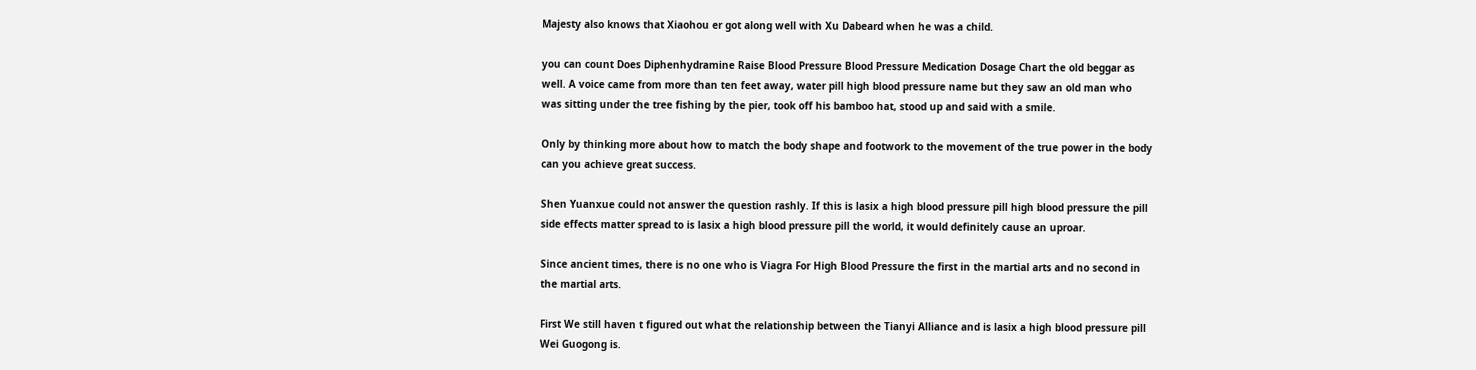Majesty also knows that Xiaohou er got along well with Xu Dabeard when he was a child.

you can count Does Diphenhydramine Raise Blood Pressure Blood Pressure Medication Dosage Chart the old beggar as well. A voice came from more than ten feet away, water pill high blood pressure name but they saw an old man who was sitting under the tree fishing by the pier, took off his bamboo hat, stood up and said with a smile.

Only by thinking more about how to match the body shape and footwork to the movement of the true power in the body can you achieve great success.

Shen Yuanxue could not answer the question rashly. If this is lasix a high blood pressure pill high blood pressure the pill side effects matter spread to is lasix a high blood pressure pill the world, it would definitely cause an uproar.

Since ancient times, there is no one who is Viagra For High Blood Pressure the first in the martial arts and no second in the martial arts.

First We still haven t figured out what the relationship between the Tianyi Alliance and is lasix a high blood pressure pill Wei Guogong is.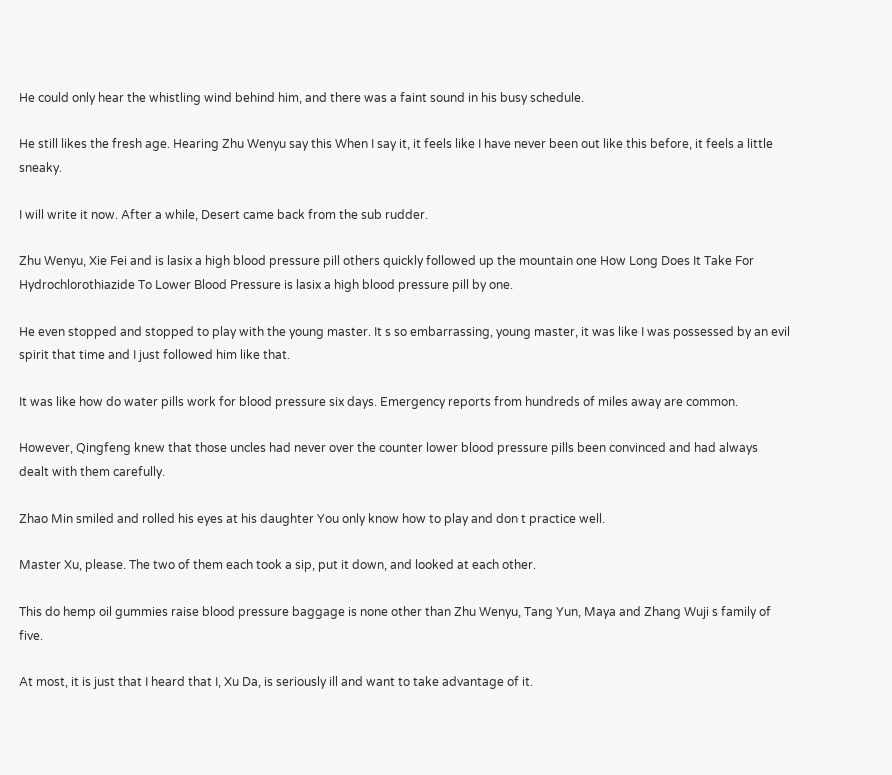He could only hear the whistling wind behind him, and there was a faint sound in his busy schedule.

He still likes the fresh age. Hearing Zhu Wenyu say this When I say it, it feels like I have never been out like this before, it feels a little sneaky.

I will write it now. After a while, Desert came back from the sub rudder.

Zhu Wenyu, Xie Fei and is lasix a high blood pressure pill others quickly followed up the mountain one How Long Does It Take For Hydrochlorothiazide To Lower Blood Pressure is lasix a high blood pressure pill by one.

He even stopped and stopped to play with the young master. It s so embarrassing, young master, it was like I was possessed by an evil spirit that time and I just followed him like that.

It was like how do water pills work for blood pressure six days. Emergency reports from hundreds of miles away are common.

However, Qingfeng knew that those uncles had never over the counter lower blood pressure pills been convinced and had always dealt with them carefully.

Zhao Min smiled and rolled his eyes at his daughter You only know how to play and don t practice well.

Master Xu, please. The two of them each took a sip, put it down, and looked at each other.

This do hemp oil gummies raise blood pressure baggage is none other than Zhu Wenyu, Tang Yun, Maya and Zhang Wuji s family of five.

At most, it is just that I heard that I, Xu Da, is seriously ill and want to take advantage of it.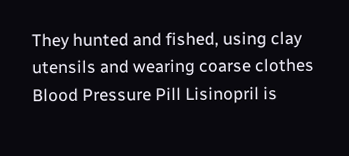They hunted and fished, using clay utensils and wearing coarse clothes Blood Pressure Pill Lisinopril is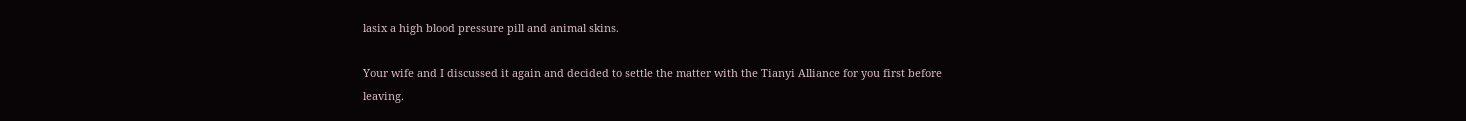lasix a high blood pressure pill and animal skins.

Your wife and I discussed it again and decided to settle the matter with the Tianyi Alliance for you first before leaving.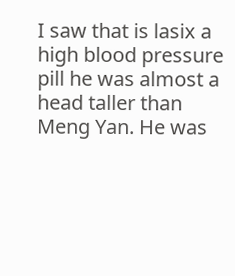I saw that is lasix a high blood pressure pill he was almost a head taller than Meng Yan. He was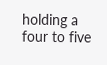holding a four to five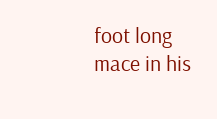foot long mace in his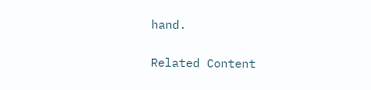hand.

Related Content